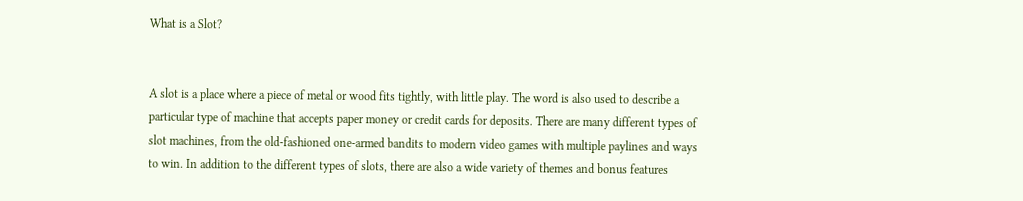What is a Slot?


A slot is a place where a piece of metal or wood fits tightly, with little play. The word is also used to describe a particular type of machine that accepts paper money or credit cards for deposits. There are many different types of slot machines, from the old-fashioned one-armed bandits to modern video games with multiple paylines and ways to win. In addition to the different types of slots, there are also a wide variety of themes and bonus features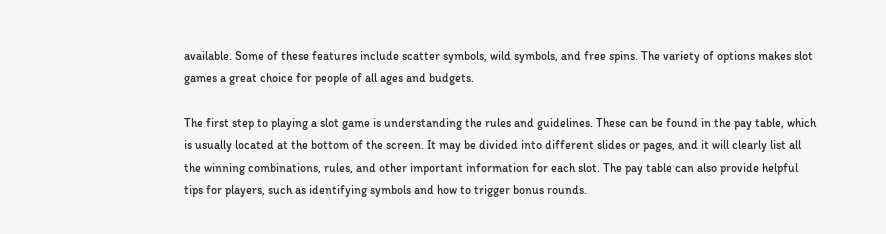available. Some of these features include scatter symbols, wild symbols, and free spins. The variety of options makes slot games a great choice for people of all ages and budgets.

The first step to playing a slot game is understanding the rules and guidelines. These can be found in the pay table, which is usually located at the bottom of the screen. It may be divided into different slides or pages, and it will clearly list all the winning combinations, rules, and other important information for each slot. The pay table can also provide helpful tips for players, such as identifying symbols and how to trigger bonus rounds.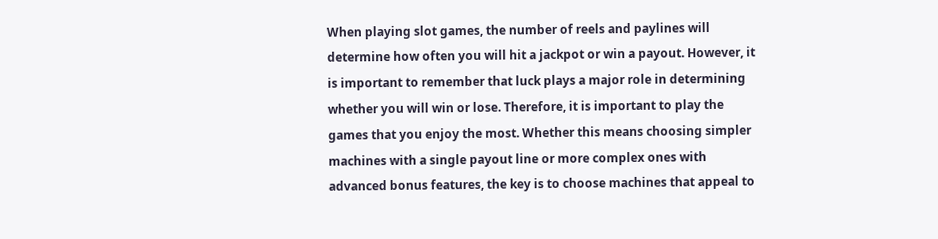When playing slot games, the number of reels and paylines will determine how often you will hit a jackpot or win a payout. However, it is important to remember that luck plays a major role in determining whether you will win or lose. Therefore, it is important to play the games that you enjoy the most. Whether this means choosing simpler machines with a single payout line or more complex ones with advanced bonus features, the key is to choose machines that appeal to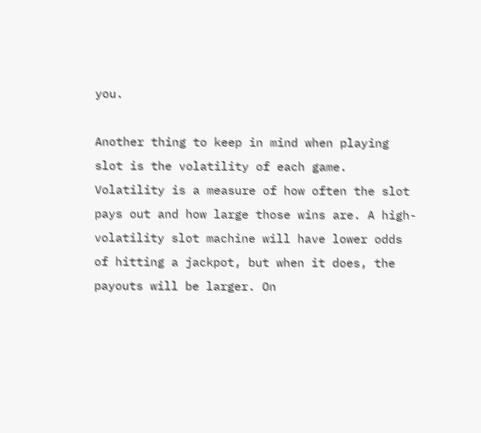you.

Another thing to keep in mind when playing slot is the volatility of each game. Volatility is a measure of how often the slot pays out and how large those wins are. A high-volatility slot machine will have lower odds of hitting a jackpot, but when it does, the payouts will be larger. On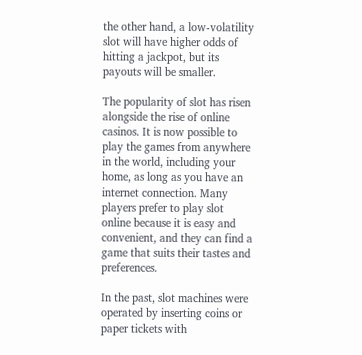the other hand, a low-volatility slot will have higher odds of hitting a jackpot, but its payouts will be smaller.

The popularity of slot has risen alongside the rise of online casinos. It is now possible to play the games from anywhere in the world, including your home, as long as you have an internet connection. Many players prefer to play slot online because it is easy and convenient, and they can find a game that suits their tastes and preferences.

In the past, slot machines were operated by inserting coins or paper tickets with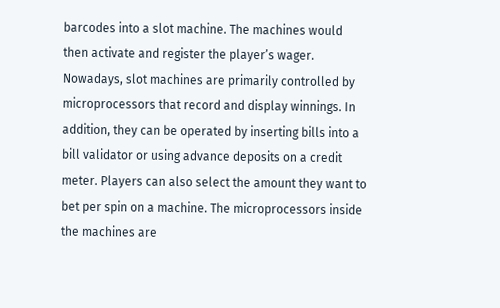barcodes into a slot machine. The machines would then activate and register the player’s wager. Nowadays, slot machines are primarily controlled by microprocessors that record and display winnings. In addition, they can be operated by inserting bills into a bill validator or using advance deposits on a credit meter. Players can also select the amount they want to bet per spin on a machine. The microprocessors inside the machines are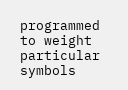programmed to weight particular symbols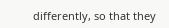differently, so that they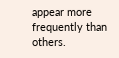appear more frequently than others.